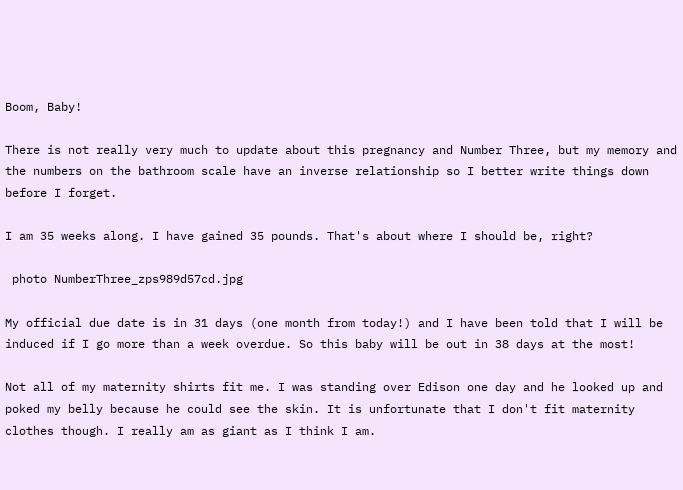Boom, Baby!

There is not really very much to update about this pregnancy and Number Three, but my memory and the numbers on the bathroom scale have an inverse relationship so I better write things down before I forget.

I am 35 weeks along. I have gained 35 pounds. That's about where I should be, right?

 photo NumberThree_zps989d57cd.jpg

My official due date is in 31 days (one month from today!) and I have been told that I will be induced if I go more than a week overdue. So this baby will be out in 38 days at the most!

Not all of my maternity shirts fit me. I was standing over Edison one day and he looked up and poked my belly because he could see the skin. It is unfortunate that I don't fit maternity clothes though. I really am as giant as I think I am.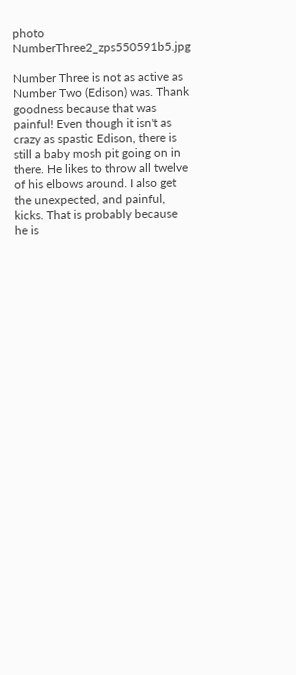photo NumberThree2_zps550591b5.jpg

Number Three is not as active as Number Two (Edison) was. Thank goodness because that was painful! Even though it isn't as crazy as spastic Edison, there is still a baby mosh pit going on in there. He likes to throw all twelve of his elbows around. I also get the unexpected, and painful, kicks. That is probably because he is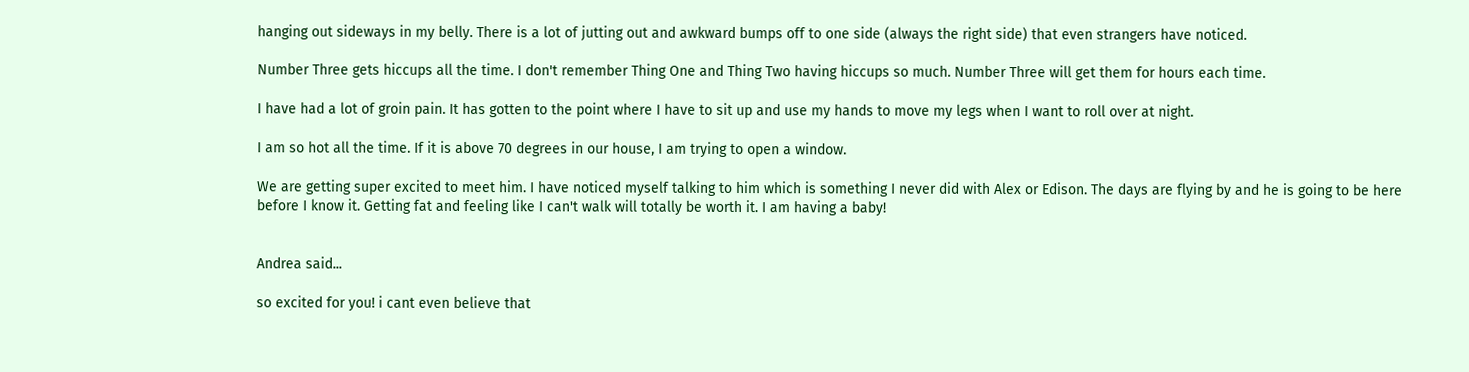hanging out sideways in my belly. There is a lot of jutting out and awkward bumps off to one side (always the right side) that even strangers have noticed.

Number Three gets hiccups all the time. I don't remember Thing One and Thing Two having hiccups so much. Number Three will get them for hours each time.

I have had a lot of groin pain. It has gotten to the point where I have to sit up and use my hands to move my legs when I want to roll over at night.

I am so hot all the time. If it is above 70 degrees in our house, I am trying to open a window.

We are getting super excited to meet him. I have noticed myself talking to him which is something I never did with Alex or Edison. The days are flying by and he is going to be here before I know it. Getting fat and feeling like I can't walk will totally be worth it. I am having a baby!


Andrea said...

so excited for you! i cant even believe that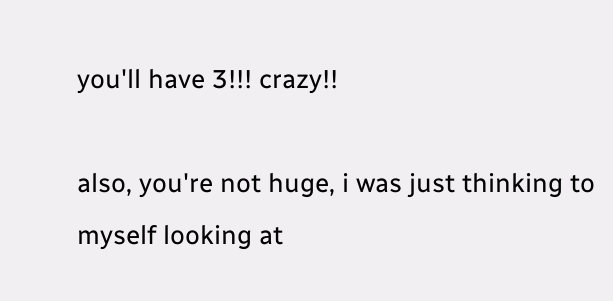you'll have 3!!! crazy!!

also, you're not huge, i was just thinking to myself looking at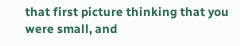that first picture thinking that you were small, and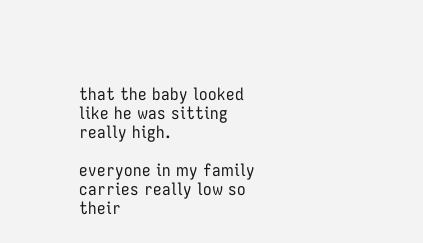that the baby looked like he was sitting really high.

everyone in my family carries really low so their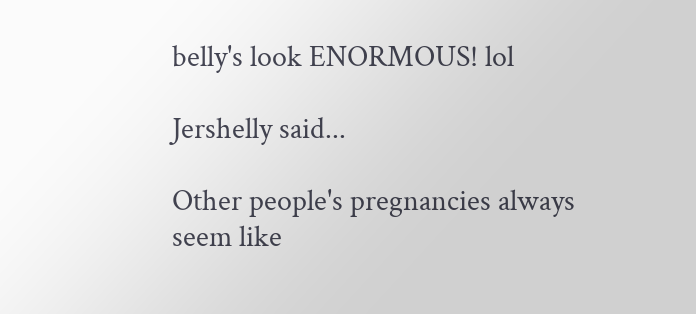belly's look ENORMOUS! lol

Jershelly said...

Other people's pregnancies always seem like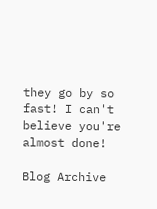they go by so fast! I can't believe you're almost done!

Blog Archive